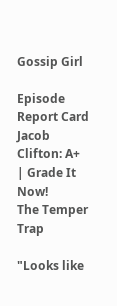Gossip Girl

Episode Report Card
Jacob Clifton: A+ | Grade It Now!
The Temper Trap

"Looks like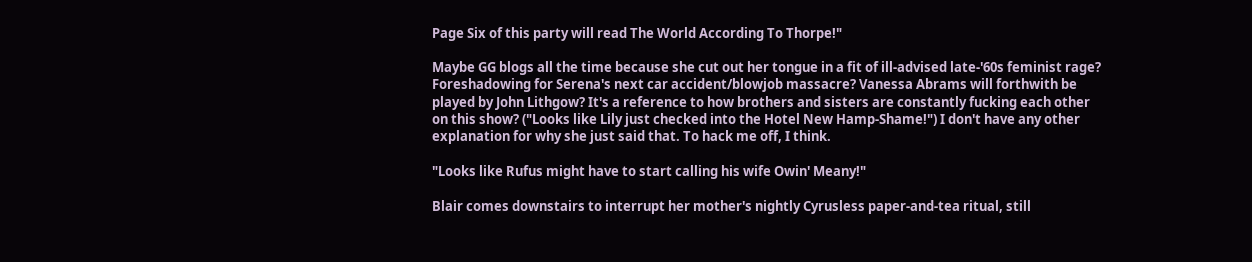Page Six of this party will read The World According To Thorpe!"

Maybe GG blogs all the time because she cut out her tongue in a fit of ill-advised late-'60s feminist rage? Foreshadowing for Serena's next car accident/blowjob massacre? Vanessa Abrams will forthwith be played by John Lithgow? It's a reference to how brothers and sisters are constantly fucking each other on this show? ("Looks like Lily just checked into the Hotel New Hamp-Shame!") I don't have any other explanation for why she just said that. To hack me off, I think.

"Looks like Rufus might have to start calling his wife Owin' Meany!"

Blair comes downstairs to interrupt her mother's nightly Cyrusless paper-and-tea ritual, still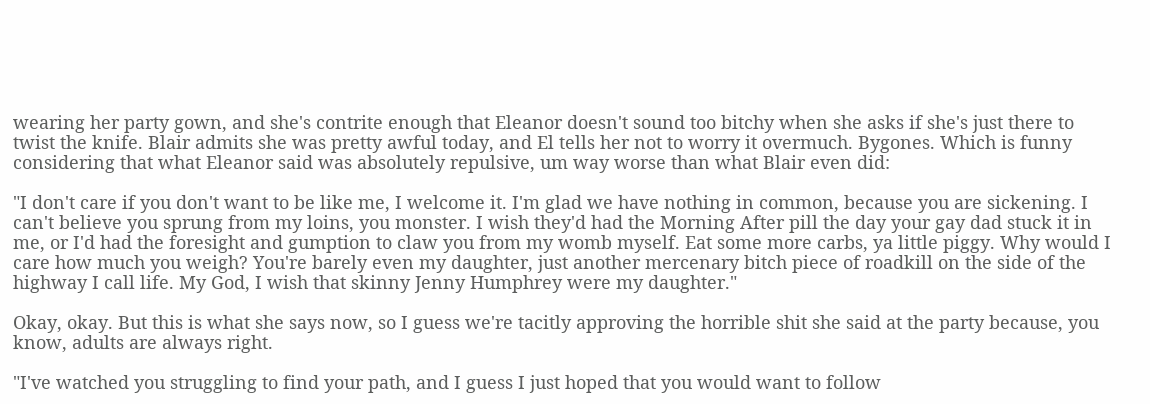wearing her party gown, and she's contrite enough that Eleanor doesn't sound too bitchy when she asks if she's just there to twist the knife. Blair admits she was pretty awful today, and El tells her not to worry it overmuch. Bygones. Which is funny considering that what Eleanor said was absolutely repulsive, um way worse than what Blair even did:

"I don't care if you don't want to be like me, I welcome it. I'm glad we have nothing in common, because you are sickening. I can't believe you sprung from my loins, you monster. I wish they'd had the Morning After pill the day your gay dad stuck it in me, or I'd had the foresight and gumption to claw you from my womb myself. Eat some more carbs, ya little piggy. Why would I care how much you weigh? You're barely even my daughter, just another mercenary bitch piece of roadkill on the side of the highway I call life. My God, I wish that skinny Jenny Humphrey were my daughter."

Okay, okay. But this is what she says now, so I guess we're tacitly approving the horrible shit she said at the party because, you know, adults are always right.

"I've watched you struggling to find your path, and I guess I just hoped that you would want to follow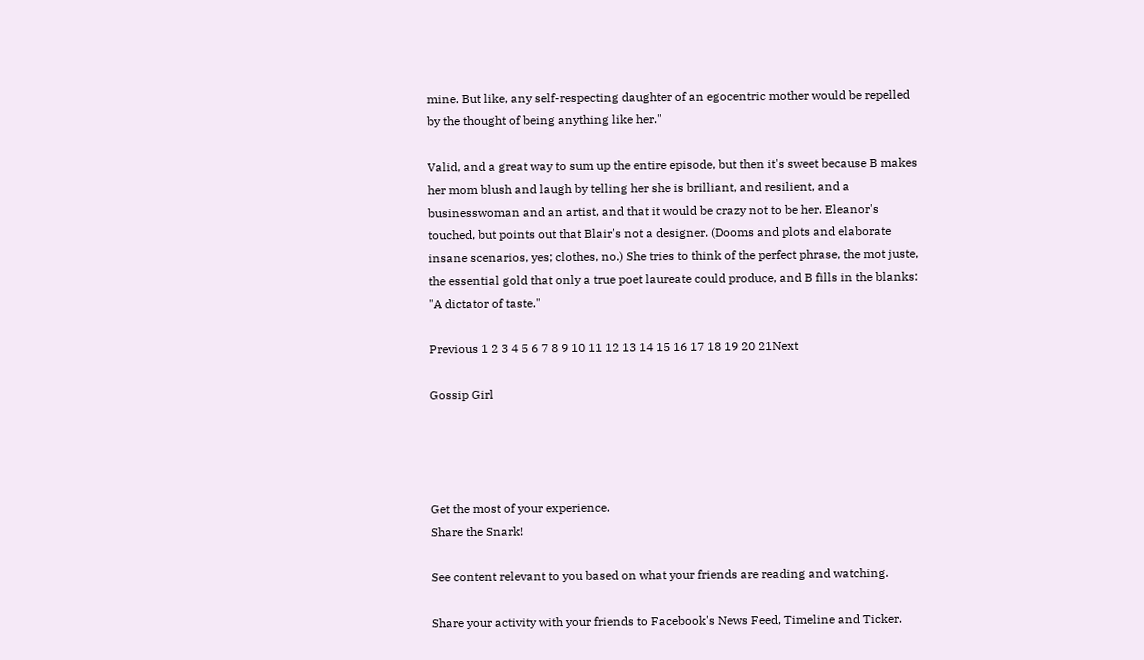mine. But like, any self-respecting daughter of an egocentric mother would be repelled by the thought of being anything like her."

Valid, and a great way to sum up the entire episode, but then it's sweet because B makes her mom blush and laugh by telling her she is brilliant, and resilient, and a businesswoman and an artist, and that it would be crazy not to be her. Eleanor's touched, but points out that Blair's not a designer. (Dooms and plots and elaborate insane scenarios, yes; clothes, no.) She tries to think of the perfect phrase, the mot juste, the essential gold that only a true poet laureate could produce, and B fills in the blanks: "A dictator of taste."

Previous 1 2 3 4 5 6 7 8 9 10 11 12 13 14 15 16 17 18 19 20 21Next

Gossip Girl




Get the most of your experience.
Share the Snark!

See content relevant to you based on what your friends are reading and watching.

Share your activity with your friends to Facebook's News Feed, Timeline and Ticker.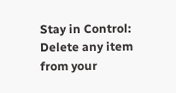Stay in Control: Delete any item from your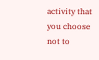activity that you choose not to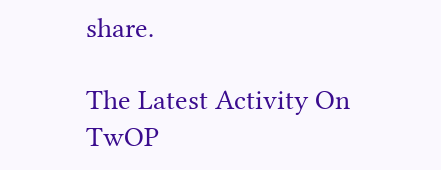share.

The Latest Activity On TwOP